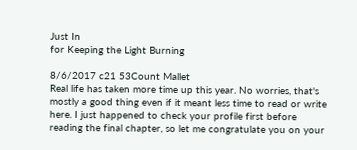Just In
for Keeping the Light Burning

8/6/2017 c21 53Count Mallet
Real life has taken more time up this year. No worries, that's mostly a good thing even if it meant less time to read or write here. I just happened to check your profile first before reading the final chapter, so let me congratulate you on your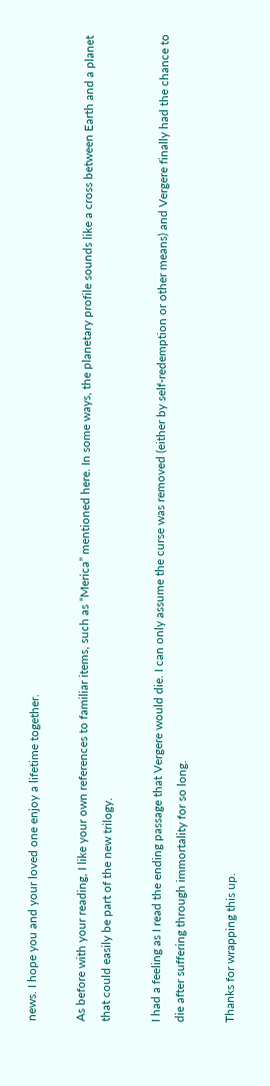news. I hope you and your loved one enjoy a lifetime together.

As before with your reading, I like your own references to familiar items, such as “Merica” mentioned here. In some ways, the planetary profile sounds like a cross between Earth and a planet that could easily be part of the new trilogy.

I had a feeling as I read the ending passage that Vergere would die. I can only assume the curse was removed (either by self-redemption or other means) and Vergere finally had the chance to die after suffering through immortality for so long.

Thanks for wrapping this up.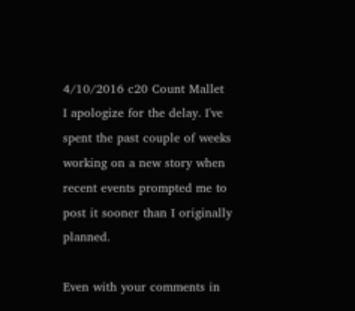4/10/2016 c20 Count Mallet
I apologize for the delay. I've spent the past couple of weeks working on a new story when recent events prompted me to post it sooner than I originally planned.

Even with your comments in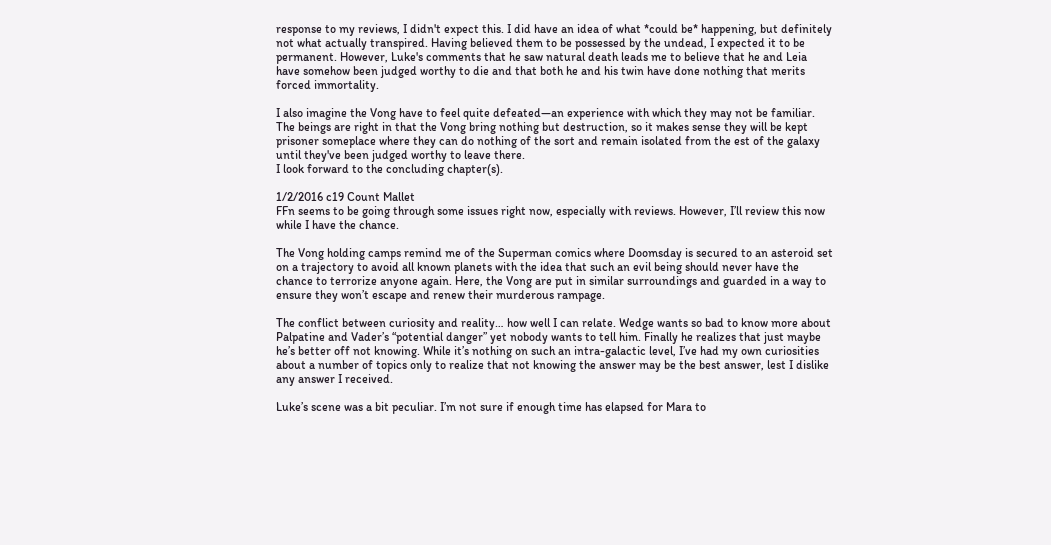response to my reviews, I didn't expect this. I did have an idea of what *could be* happening, but definitely not what actually transpired. Having believed them to be possessed by the undead, I expected it to be permanent. However, Luke's comments that he saw natural death leads me to believe that he and Leia have somehow been judged worthy to die and that both he and his twin have done nothing that merits forced immortality.

I also imagine the Vong have to feel quite defeated—an experience with which they may not be familiar. The beings are right in that the Vong bring nothing but destruction, so it makes sense they will be kept prisoner someplace where they can do nothing of the sort and remain isolated from the est of the galaxy until they've been judged worthy to leave there.
I look forward to the concluding chapter(s).

1/2/2016 c19 Count Mallet
FFn seems to be going through some issues right now, especially with reviews. However, I’ll review this now while I have the chance.

The Vong holding camps remind me of the Superman comics where Doomsday is secured to an asteroid set on a trajectory to avoid all known planets with the idea that such an evil being should never have the chance to terrorize anyone again. Here, the Vong are put in similar surroundings and guarded in a way to ensure they won’t escape and renew their murderous rampage.

The conflict between curiosity and reality… how well I can relate. Wedge wants so bad to know more about Palpatine and Vader’s “potential danger” yet nobody wants to tell him. Finally he realizes that just maybe he’s better off not knowing. While it’s nothing on such an intra-galactic level, I’ve had my own curiosities about a number of topics only to realize that not knowing the answer may be the best answer, lest I dislike any answer I received.

Luke’s scene was a bit peculiar. I’m not sure if enough time has elapsed for Mara to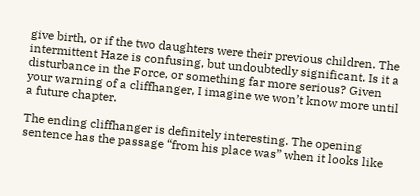give birth, or if the two daughters were their previous children. The intermittent Haze is confusing, but undoubtedly significant. Is it a disturbance in the Force, or something far more serious? Given your warning of a cliffhanger, I imagine we won’t know more until a future chapter.

The ending cliffhanger is definitely interesting. The opening sentence has the passage “from his place was” when it looks like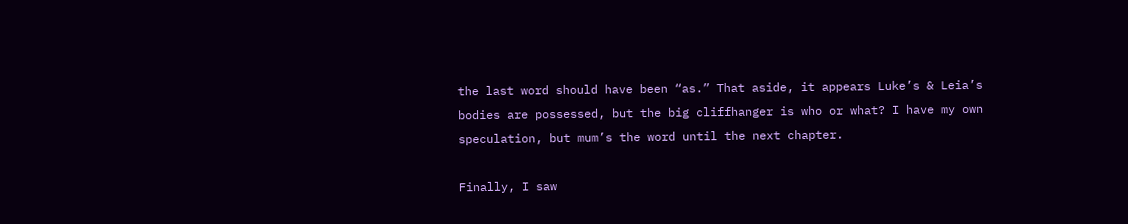the last word should have been “as.” That aside, it appears Luke’s & Leia’s bodies are possessed, but the big cliffhanger is who or what? I have my own speculation, but mum’s the word until the next chapter.

Finally, I saw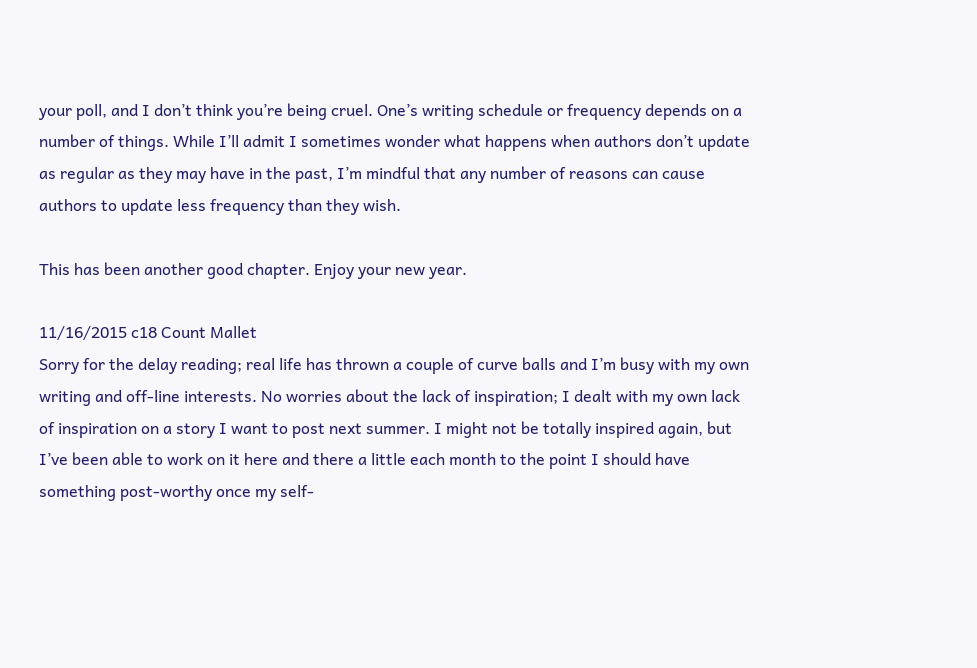your poll, and I don’t think you’re being cruel. One’s writing schedule or frequency depends on a number of things. While I’ll admit I sometimes wonder what happens when authors don’t update as regular as they may have in the past, I’m mindful that any number of reasons can cause authors to update less frequency than they wish.

This has been another good chapter. Enjoy your new year.

11/16/2015 c18 Count Mallet
Sorry for the delay reading; real life has thrown a couple of curve balls and I’m busy with my own writing and off-line interests. No worries about the lack of inspiration; I dealt with my own lack of inspiration on a story I want to post next summer. I might not be totally inspired again, but I’ve been able to work on it here and there a little each month to the point I should have something post-worthy once my self-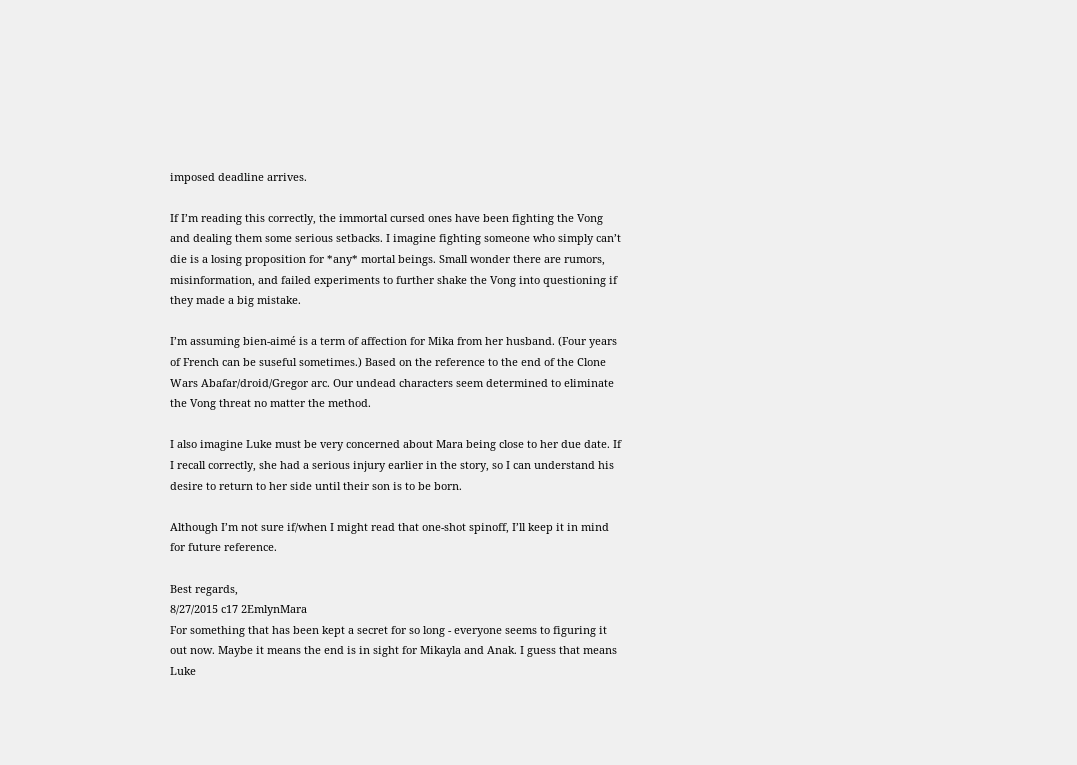imposed deadline arrives.

If I’m reading this correctly, the immortal cursed ones have been fighting the Vong and dealing them some serious setbacks. I imagine fighting someone who simply can’t die is a losing proposition for *any* mortal beings. Small wonder there are rumors, misinformation, and failed experiments to further shake the Vong into questioning if they made a big mistake.

I’m assuming bien-aimé is a term of affection for Mika from her husband. (Four years of French can be suseful sometimes.) Based on the reference to the end of the Clone Wars Abafar/droid/Gregor arc. Our undead characters seem determined to eliminate the Vong threat no matter the method.

I also imagine Luke must be very concerned about Mara being close to her due date. If I recall correctly, she had a serious injury earlier in the story, so I can understand his desire to return to her side until their son is to be born.

Although I’m not sure if/when I might read that one-shot spinoff, I’ll keep it in mind for future reference.

Best regards,
8/27/2015 c17 2EmlynMara
For something that has been kept a secret for so long - everyone seems to figuring it out now. Maybe it means the end is in sight for Mikayla and Anak. I guess that means Luke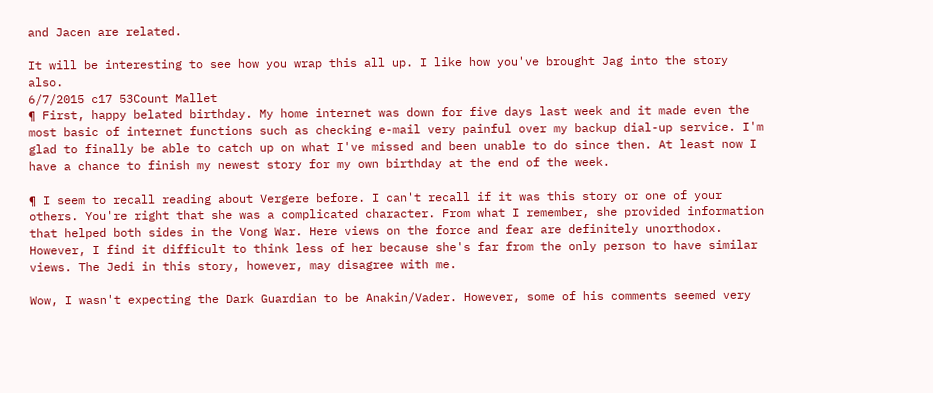and Jacen are related.

It will be interesting to see how you wrap this all up. I like how you've brought Jag into the story also.
6/7/2015 c17 53Count Mallet
¶ First, happy belated birthday. My home internet was down for five days last week and it made even the most basic of internet functions such as checking e-mail very painful over my backup dial-up service. I'm glad to finally be able to catch up on what I've missed and been unable to do since then. At least now I have a chance to finish my newest story for my own birthday at the end of the week.

¶ I seem to recall reading about Vergere before. I can't recall if it was this story or one of your others. You're right that she was a complicated character. From what I remember, she provided information that helped both sides in the Vong War. Here views on the force and fear are definitely unorthodox. However, I find it difficult to think less of her because she's far from the only person to have similar views. The Jedi in this story, however, may disagree with me.

Wow, I wasn't expecting the Dark Guardian to be Anakin/Vader. However, some of his comments seemed very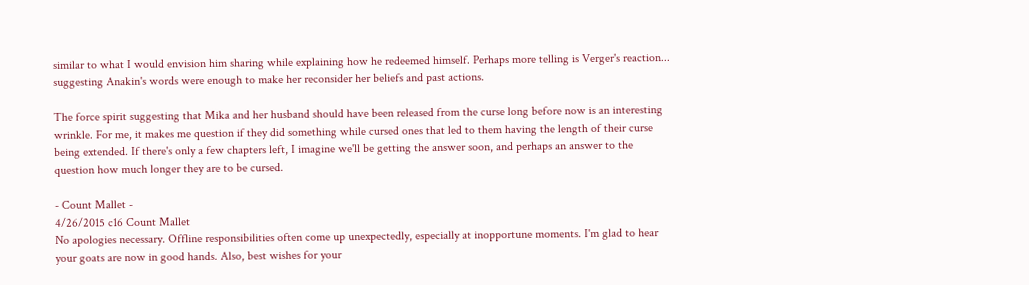similar to what I would envision him sharing while explaining how he redeemed himself. Perhaps more telling is Verger's reaction... suggesting Anakin's words were enough to make her reconsider her beliefs and past actions.

The force spirit suggesting that Mika and her husband should have been released from the curse long before now is an interesting wrinkle. For me, it makes me question if they did something while cursed ones that led to them having the length of their curse being extended. If there's only a few chapters left, I imagine we'll be getting the answer soon, and perhaps an answer to the question how much longer they are to be cursed.

- Count Mallet -
4/26/2015 c16 Count Mallet
No apologies necessary. Offline responsibilities often come up unexpectedly, especially at inopportune moments. I'm glad to hear your goats are now in good hands. Also, best wishes for your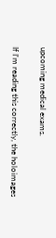upcoming medical exams.

If I'm reading this correctly, the holoimages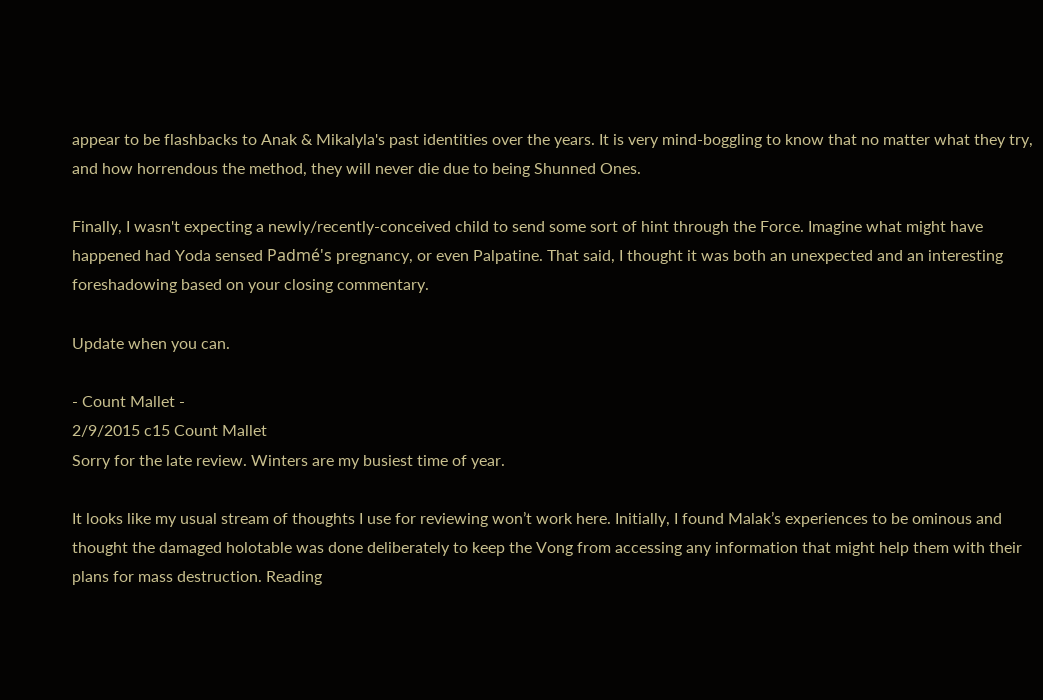appear to be flashbacks to Anak & Mikalyla's past identities over the years. It is very mind-boggling to know that no matter what they try, and how horrendous the method, they will never die due to being Shunned Ones.

Finally, I wasn't expecting a newly/recently-conceived child to send some sort of hint through the Force. Imagine what might have happened had Yoda sensed Padmé's pregnancy, or even Palpatine. That said, I thought it was both an unexpected and an interesting foreshadowing based on your closing commentary.

Update when you can.

- Count Mallet -
2/9/2015 c15 Count Mallet
Sorry for the late review. Winters are my busiest time of year.

It looks like my usual stream of thoughts I use for reviewing won’t work here. Initially, I found Malak’s experiences to be ominous and thought the damaged holotable was done deliberately to keep the Vong from accessing any information that might help them with their plans for mass destruction. Reading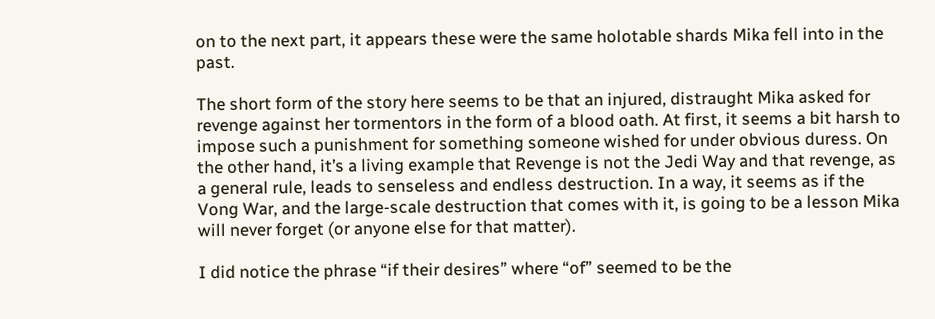on to the next part, it appears these were the same holotable shards Mika fell into in the past.

The short form of the story here seems to be that an injured, distraught Mika asked for revenge against her tormentors in the form of a blood oath. At first, it seems a bit harsh to impose such a punishment for something someone wished for under obvious duress. On the other hand, it’s a living example that Revenge is not the Jedi Way and that revenge, as a general rule, leads to senseless and endless destruction. In a way, it seems as if the Vong War, and the large-scale destruction that comes with it, is going to be a lesson Mika will never forget (or anyone else for that matter).

I did notice the phrase “if their desires” where “of” seemed to be the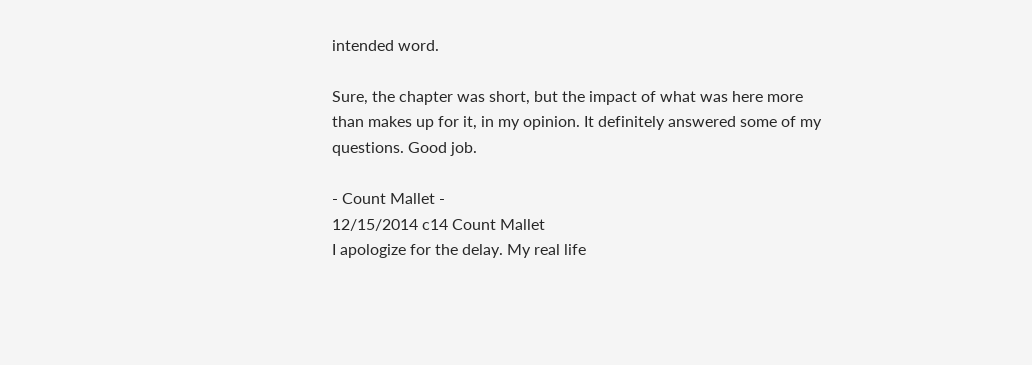intended word.

Sure, the chapter was short, but the impact of what was here more than makes up for it, in my opinion. It definitely answered some of my questions. Good job.

- Count Mallet -
12/15/2014 c14 Count Mallet
I apologize for the delay. My real life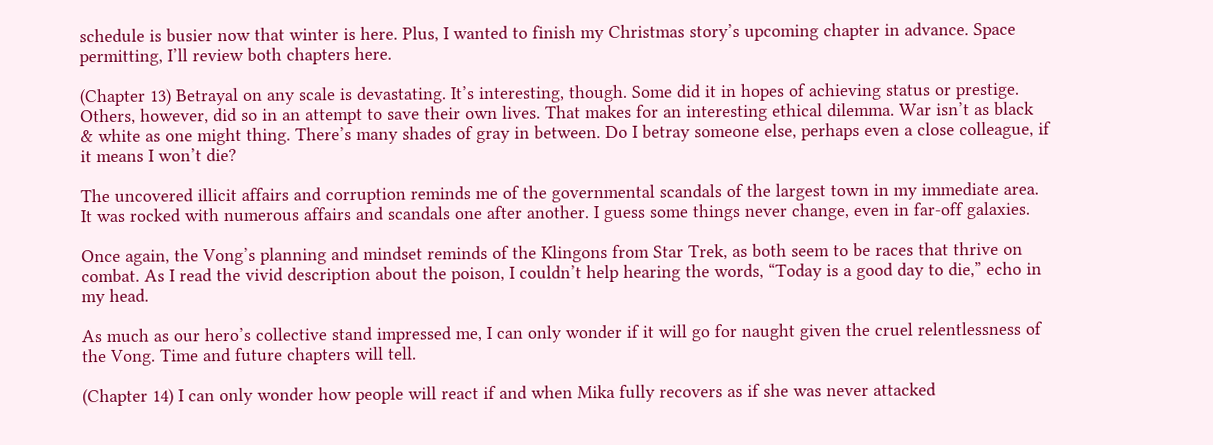schedule is busier now that winter is here. Plus, I wanted to finish my Christmas story’s upcoming chapter in advance. Space permitting, I’ll review both chapters here.

(Chapter 13) Betrayal on any scale is devastating. It’s interesting, though. Some did it in hopes of achieving status or prestige. Others, however, did so in an attempt to save their own lives. That makes for an interesting ethical dilemma. War isn’t as black & white as one might thing. There’s many shades of gray in between. Do I betray someone else, perhaps even a close colleague, if it means I won’t die?

The uncovered illicit affairs and corruption reminds me of the governmental scandals of the largest town in my immediate area. It was rocked with numerous affairs and scandals one after another. I guess some things never change, even in far-off galaxies.

Once again, the Vong’s planning and mindset reminds of the Klingons from Star Trek, as both seem to be races that thrive on combat. As I read the vivid description about the poison, I couldn’t help hearing the words, “Today is a good day to die,” echo in my head.

As much as our hero’s collective stand impressed me, I can only wonder if it will go for naught given the cruel relentlessness of the Vong. Time and future chapters will tell.

(Chapter 14) I can only wonder how people will react if and when Mika fully recovers as if she was never attacked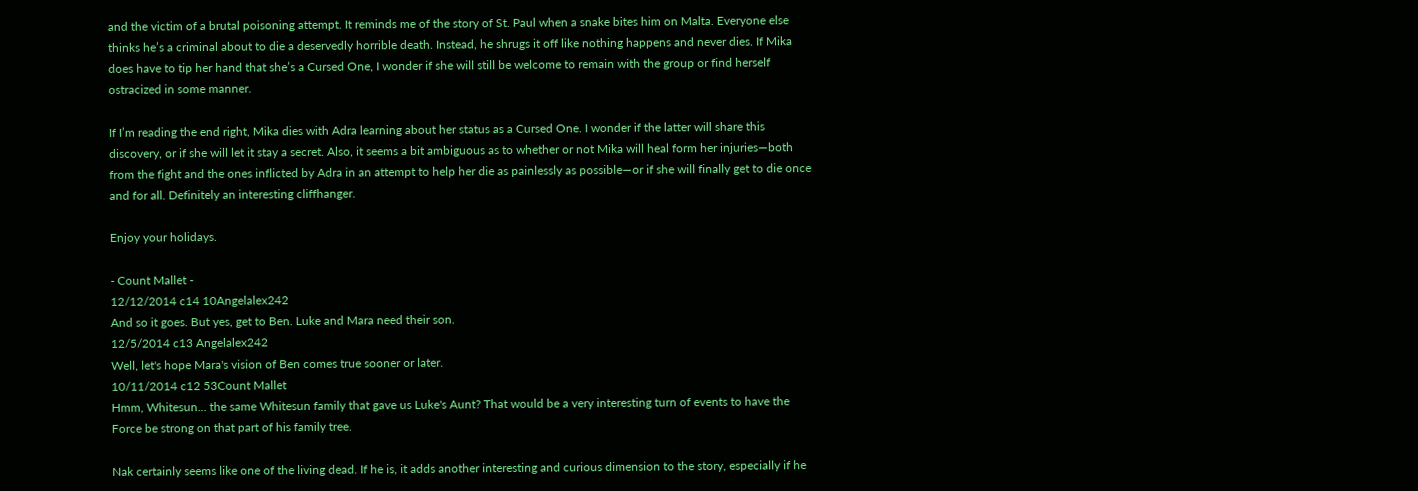and the victim of a brutal poisoning attempt. It reminds me of the story of St. Paul when a snake bites him on Malta. Everyone else thinks he’s a criminal about to die a deservedly horrible death. Instead, he shrugs it off like nothing happens and never dies. If Mika does have to tip her hand that she’s a Cursed One, I wonder if she will still be welcome to remain with the group or find herself ostracized in some manner.

If I’m reading the end right, Mika dies with Adra learning about her status as a Cursed One. I wonder if the latter will share this discovery, or if she will let it stay a secret. Also, it seems a bit ambiguous as to whether or not Mika will heal form her injuries—both from the fight and the ones inflicted by Adra in an attempt to help her die as painlessly as possible—or if she will finally get to die once and for all. Definitely an interesting cliffhanger.

Enjoy your holidays.

- Count Mallet -
12/12/2014 c14 10Angelalex242
And so it goes. But yes, get to Ben. Luke and Mara need their son.
12/5/2014 c13 Angelalex242
Well, let's hope Mara's vision of Ben comes true sooner or later.
10/11/2014 c12 53Count Mallet
Hmm, Whitesun... the same Whitesun family that gave us Luke's Aunt? That would be a very interesting turn of events to have the Force be strong on that part of his family tree.

Nak certainly seems like one of the living dead. If he is, it adds another interesting and curious dimension to the story, especially if he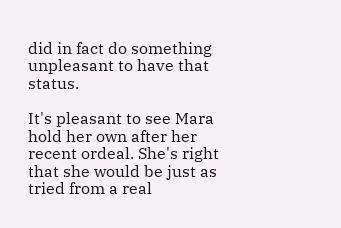did in fact do something unpleasant to have that status.

It's pleasant to see Mara hold her own after her recent ordeal. She's right that she would be just as tried from a real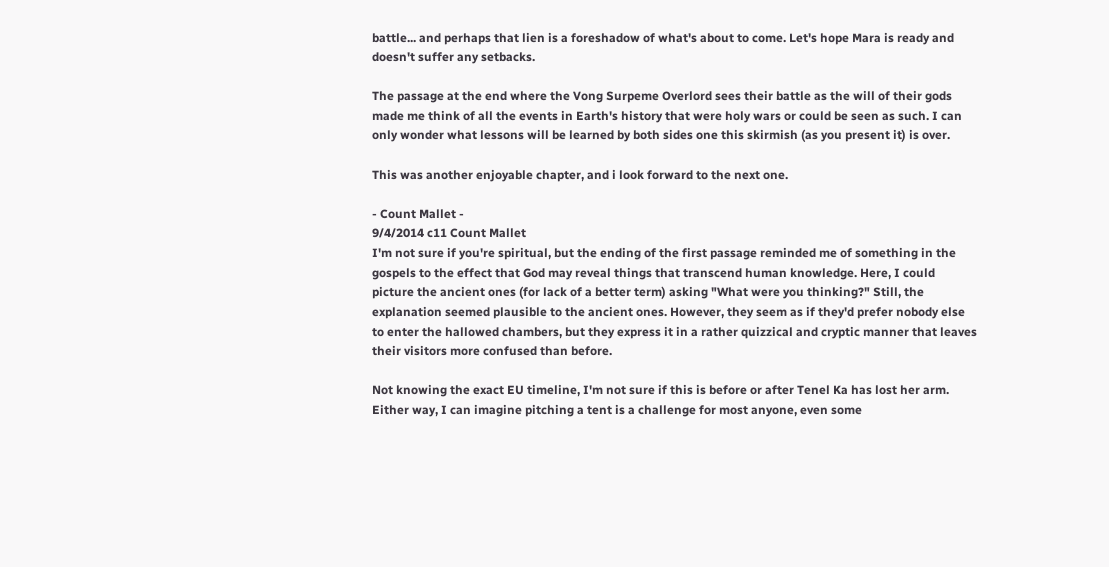battle... and perhaps that lien is a foreshadow of what's about to come. Let's hope Mara is ready and doesn't suffer any setbacks.

The passage at the end where the Vong Surpeme Overlord sees their battle as the will of their gods made me think of all the events in Earth's history that were holy wars or could be seen as such. I can only wonder what lessons will be learned by both sides one this skirmish (as you present it) is over.

This was another enjoyable chapter, and i look forward to the next one.

- Count Mallet -
9/4/2014 c11 Count Mallet
I'm not sure if you're spiritual, but the ending of the first passage reminded me of something in the gospels to the effect that God may reveal things that transcend human knowledge. Here, I could picture the ancient ones (for lack of a better term) asking "What were you thinking?" Still, the explanation seemed plausible to the ancient ones. However, they seem as if they'd prefer nobody else to enter the hallowed chambers, but they express it in a rather quizzical and cryptic manner that leaves their visitors more confused than before.

Not knowing the exact EU timeline, I'm not sure if this is before or after Tenel Ka has lost her arm. Either way, I can imagine pitching a tent is a challenge for most anyone, even some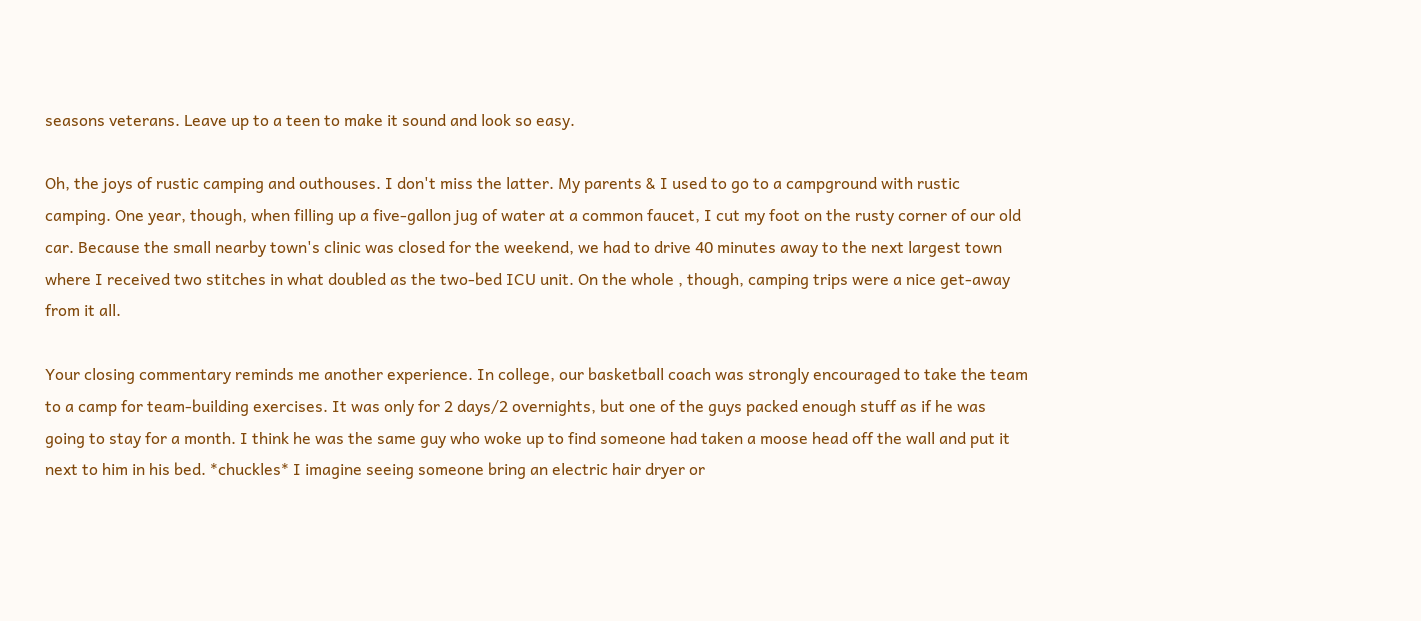seasons veterans. Leave up to a teen to make it sound and look so easy.

Oh, the joys of rustic camping and outhouses. I don't miss the latter. My parents & I used to go to a campground with rustic camping. One year, though, when filling up a five-gallon jug of water at a common faucet, I cut my foot on the rusty corner of our old car. Because the small nearby town's clinic was closed for the weekend, we had to drive 40 minutes away to the next largest town where I received two stitches in what doubled as the two-bed ICU unit. On the whole , though, camping trips were a nice get-away from it all.

Your closing commentary reminds me another experience. In college, our basketball coach was strongly encouraged to take the team to a camp for team-building exercises. It was only for 2 days/2 overnights, but one of the guys packed enough stuff as if he was going to stay for a month. I think he was the same guy who woke up to find someone had taken a moose head off the wall and put it next to him in his bed. *chuckles* I imagine seeing someone bring an electric hair dryer or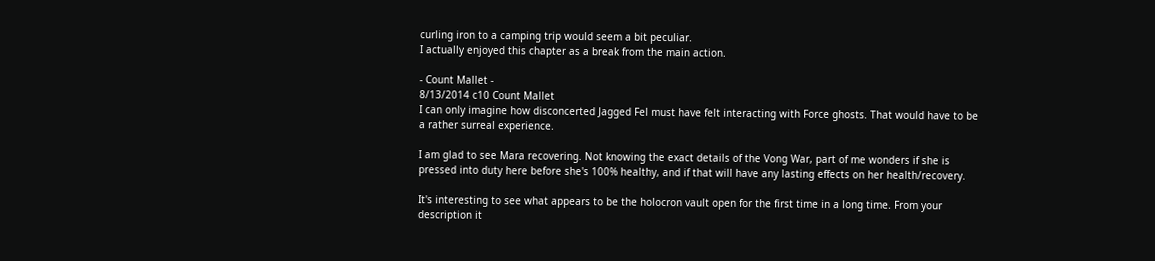curling iron to a camping trip would seem a bit peculiar.
I actually enjoyed this chapter as a break from the main action.

- Count Mallet -
8/13/2014 c10 Count Mallet
I can only imagine how disconcerted Jagged Fel must have felt interacting with Force ghosts. That would have to be a rather surreal experience.

I am glad to see Mara recovering. Not knowing the exact details of the Vong War, part of me wonders if she is pressed into duty here before she's 100% healthy, and if that will have any lasting effects on her health/recovery.

It's interesting to see what appears to be the holocron vault open for the first time in a long time. From your description it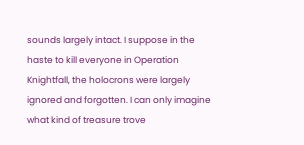sounds largely intact. I suppose in the haste to kill everyone in Operation Knightfall, the holocrons were largely ignored and forgotten. I can only imagine what kind of treasure trove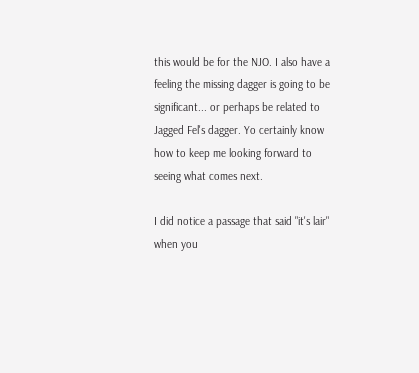this would be for the NJO. I also have a feeling the missing dagger is going to be significant... or perhaps be related to Jagged Fel's dagger. Yo certainly know how to keep me looking forward to seeing what comes next.

I did notice a passage that said "it's lair" when you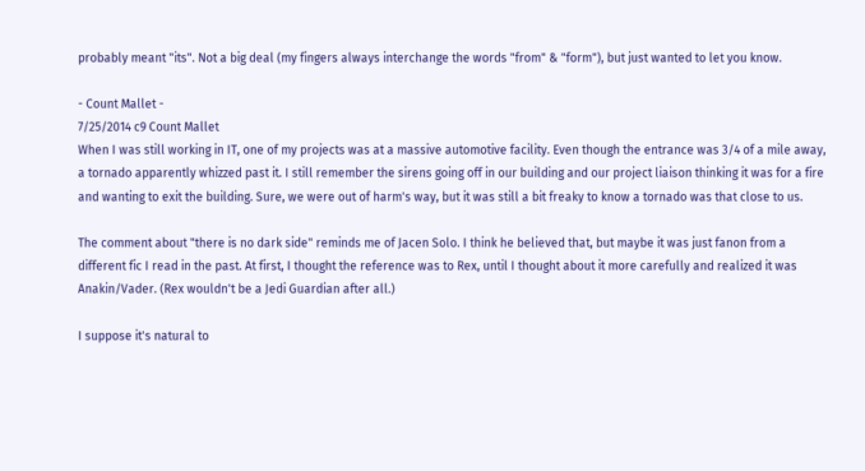probably meant "its". Not a big deal (my fingers always interchange the words "from" & "form"), but just wanted to let you know.

- Count Mallet -
7/25/2014 c9 Count Mallet
When I was still working in IT, one of my projects was at a massive automotive facility. Even though the entrance was 3/4 of a mile away, a tornado apparently whizzed past it. I still remember the sirens going off in our building and our project liaison thinking it was for a fire and wanting to exit the building. Sure, we were out of harm's way, but it was still a bit freaky to know a tornado was that close to us.

The comment about "there is no dark side" reminds me of Jacen Solo. I think he believed that, but maybe it was just fanon from a different fic I read in the past. At first, I thought the reference was to Rex, until I thought about it more carefully and realized it was Anakin/Vader. (Rex wouldn't be a Jedi Guardian after all.)

I suppose it's natural to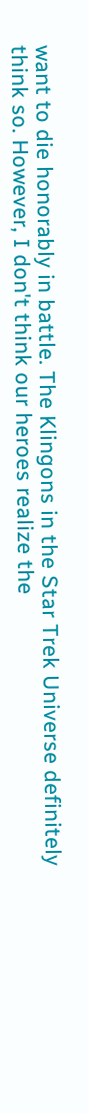want to die honorably in battle. The Klingons in the Star Trek Universe definitely think so. However, I don't think our heroes realize the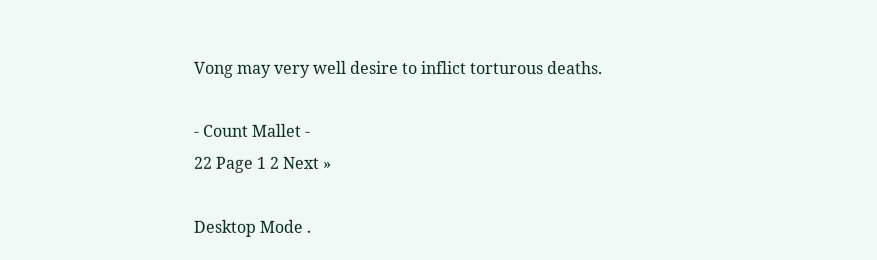Vong may very well desire to inflict torturous deaths.

- Count Mallet -
22 Page 1 2 Next »

Desktop Mode .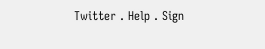Twitter . Help . Sign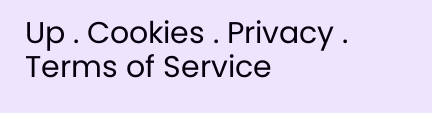Up . Cookies . Privacy . Terms of Service